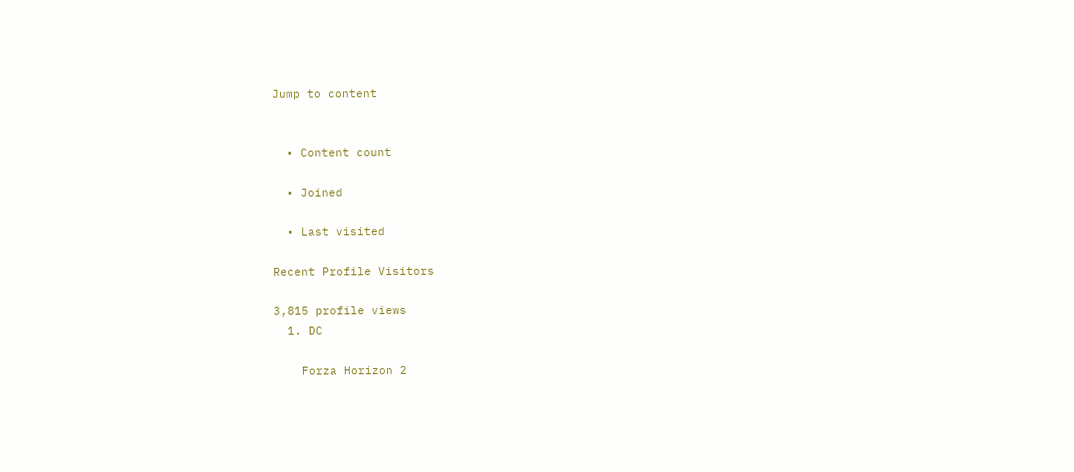Jump to content


  • Content count

  • Joined

  • Last visited

Recent Profile Visitors

3,815 profile views
  1. DC

    Forza Horizon 2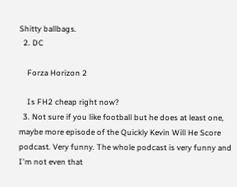Shitty ballbags.
  2. DC

    Forza Horizon 2

    Is FH2 cheap right now?
  3. Not sure if you like football but he does at least one, maybe more episode of the Quickly Kevin Will He Score podcast. Very funny. The whole podcast is very funny and I'm not even that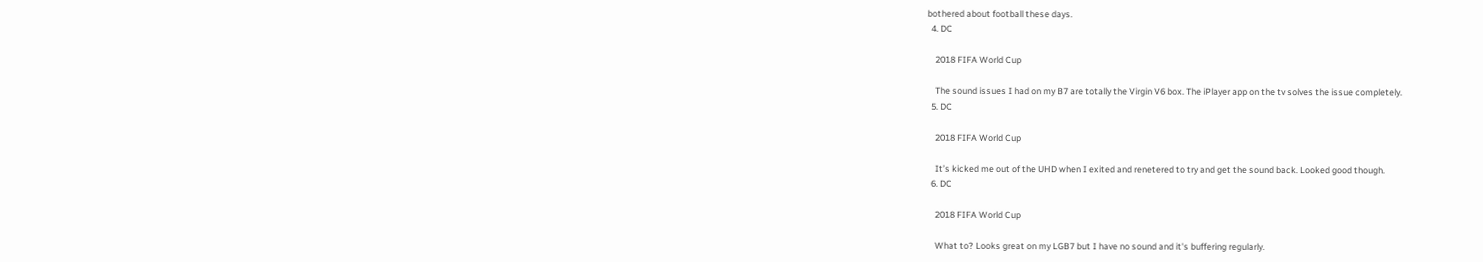bothered about football these days.
  4. DC

    2018 FIFA World Cup

    The sound issues I had on my B7 are totally the Virgin V6 box. The iPlayer app on the tv solves the issue completely.
  5. DC

    2018 FIFA World Cup

    It’s kicked me out of the UHD when I exited and renetered to try and get the sound back. Looked good though.
  6. DC

    2018 FIFA World Cup

    What to? Looks great on my LGB7 but I have no sound and it's buffering regularly.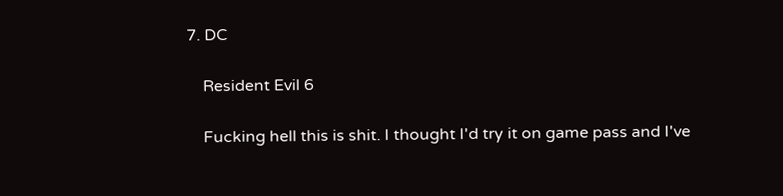7. DC

    Resident Evil 6

    Fucking hell this is shit. I thought I'd try it on game pass and I've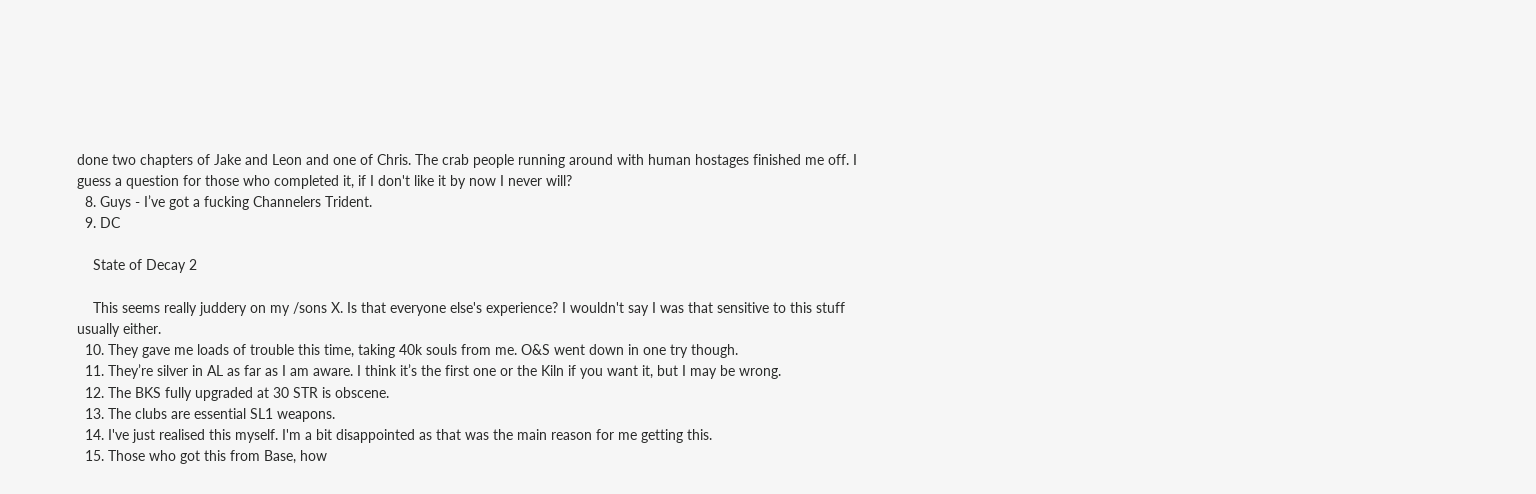done two chapters of Jake and Leon and one of Chris. The crab people running around with human hostages finished me off. I guess a question for those who completed it, if I don't like it by now I never will?
  8. Guys - I’ve got a fucking Channelers Trident.
  9. DC

    State of Decay 2

    This seems really juddery on my /sons X. Is that everyone else's experience? I wouldn't say I was that sensitive to this stuff usually either.
  10. They gave me loads of trouble this time, taking 40k souls from me. O&S went down in one try though.
  11. They’re silver in AL as far as I am aware. I think it’s the first one or the Kiln if you want it, but I may be wrong.
  12. The BKS fully upgraded at 30 STR is obscene.
  13. The clubs are essential SL1 weapons.
  14. I've just realised this myself. I'm a bit disappointed as that was the main reason for me getting this.
  15. Those who got this from Base, how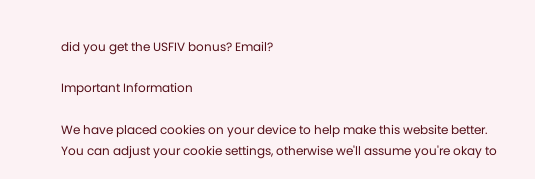did you get the USFIV bonus? Email?

Important Information

We have placed cookies on your device to help make this website better. You can adjust your cookie settings, otherwise we'll assume you're okay to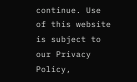continue. Use of this website is subject to our Privacy Policy,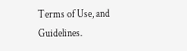Terms of Use, and Guidelines.